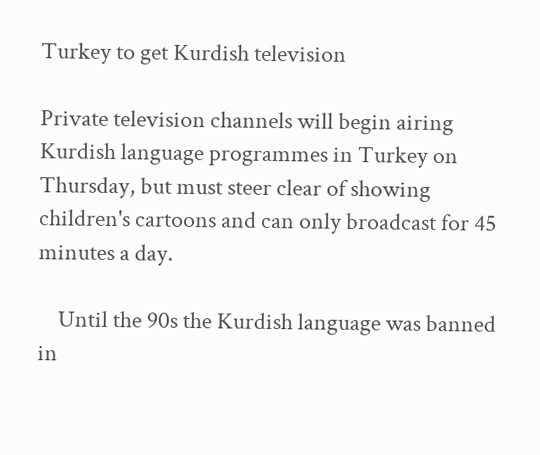Turkey to get Kurdish television

Private television channels will begin airing Kurdish language programmes in Turkey on Thursday, but must steer clear of showing children's cartoons and can only broadcast for 45 minutes a day.

    Until the 90s the Kurdish language was banned in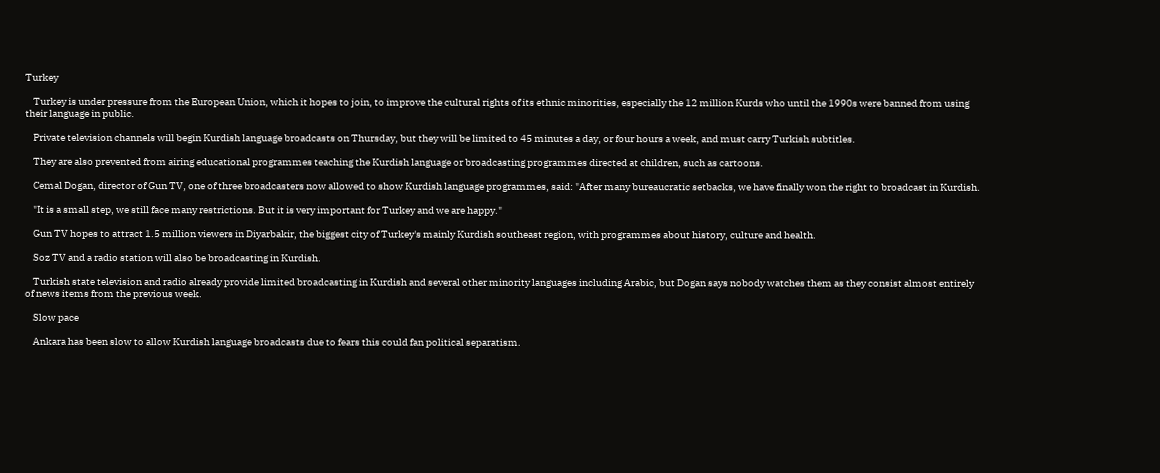Turkey

    Turkey is under pressure from the European Union, which it hopes to join, to improve the cultural rights of its ethnic minorities, especially the 12 million Kurds who until the 1990s were banned from using their language in public.

    Private television channels will begin Kurdish language broadcasts on Thursday, but they will be limited to 45 minutes a day, or four hours a week, and must carry Turkish subtitles.

    They are also prevented from airing educational programmes teaching the Kurdish language or broadcasting programmes directed at children, such as cartoons.

    Cemal Dogan, director of Gun TV, one of three broadcasters now allowed to show Kurdish language programmes, said: "After many bureaucratic setbacks, we have finally won the right to broadcast in Kurdish.

    "It is a small step, we still face many restrictions. But it is very important for Turkey and we are happy."

    Gun TV hopes to attract 1.5 million viewers in Diyarbakir, the biggest city of Turkey's mainly Kurdish southeast region, with programmes about history, culture and health.

    Soz TV and a radio station will also be broadcasting in Kurdish.

    Turkish state television and radio already provide limited broadcasting in Kurdish and several other minority languages including Arabic, but Dogan says nobody watches them as they consist almost entirely of news items from the previous week.

    Slow pace

    Ankara has been slow to allow Kurdish language broadcasts due to fears this could fan political separatism.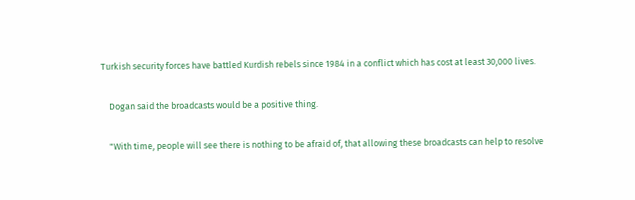Turkish security forces have battled Kurdish rebels since 1984 in a conflict which has cost at least 30,000 lives.

    Dogan said the broadcasts would be a positive thing.

    "With time, people will see there is nothing to be afraid of, that allowing these broadcasts can help to resolve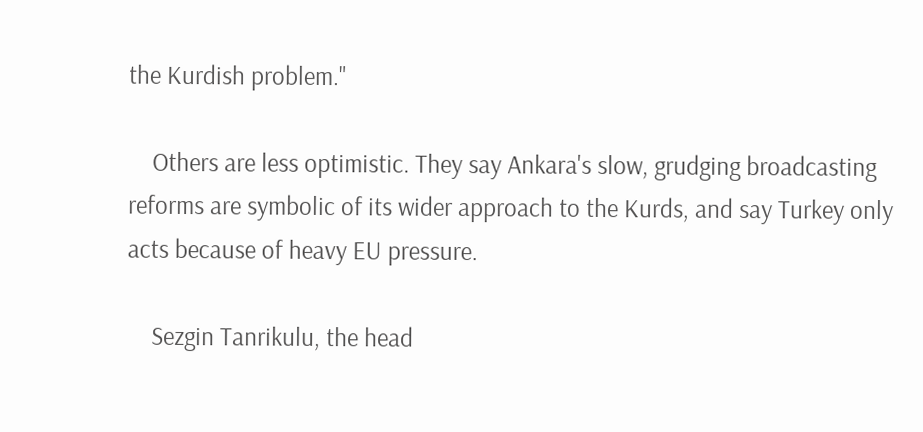the Kurdish problem."

    Others are less optimistic. They say Ankara's slow, grudging broadcasting reforms are symbolic of its wider approach to the Kurds, and say Turkey only acts because of heavy EU pressure.

    Sezgin Tanrikulu, the head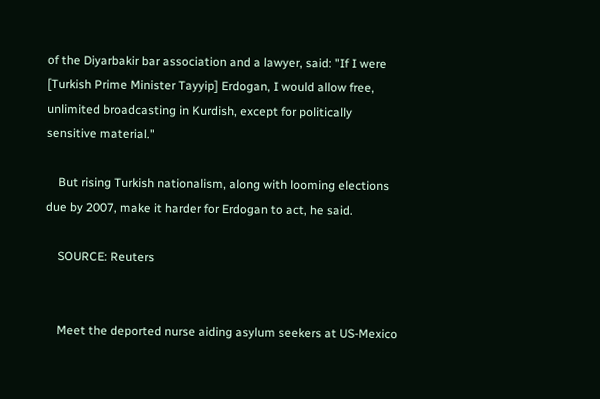of the Diyarbakir bar association and a lawyer, said: "If I were [Turkish Prime Minister Tayyip] Erdogan, I would allow free, unlimited broadcasting in Kurdish, except for politically sensitive material."

    But rising Turkish nationalism, along with looming elections due by 2007, make it harder for Erdogan to act, he said.

    SOURCE: Reuters


    Meet the deported nurse aiding asylum seekers at US-Mexico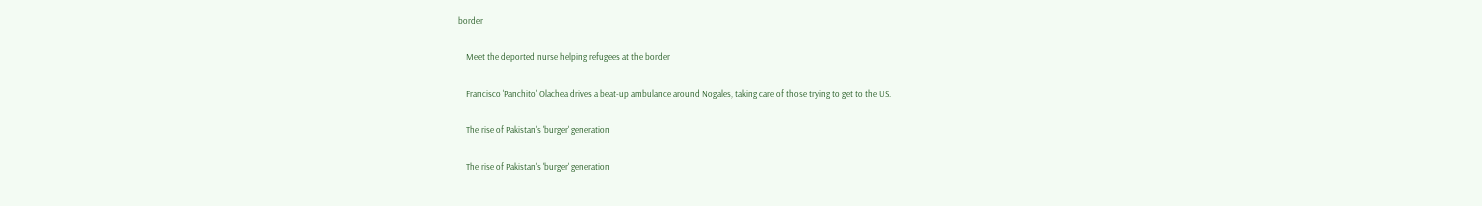border

    Meet the deported nurse helping refugees at the border

    Francisco 'Panchito' Olachea drives a beat-up ambulance around Nogales, taking care of those trying to get to the US.

    The rise of Pakistan's 'burger' generation

    The rise of Pakistan's 'burger' generation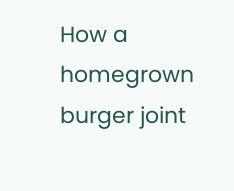How a homegrown burger joint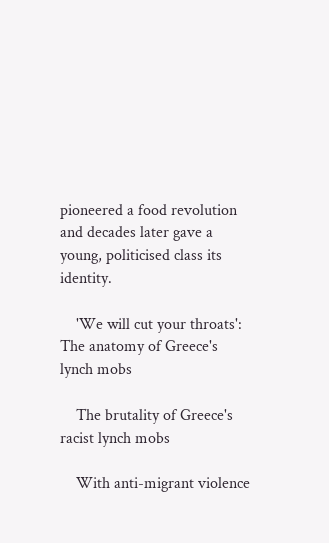pioneered a food revolution and decades later gave a young, politicised class its identity.

    'We will cut your throats': The anatomy of Greece's lynch mobs

    The brutality of Greece's racist lynch mobs

    With anti-migrant violence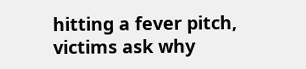hitting a fever pitch, victims ask why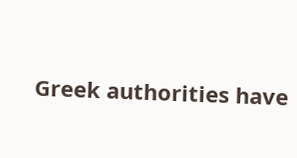Greek authorities have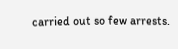carried out so few arrests.